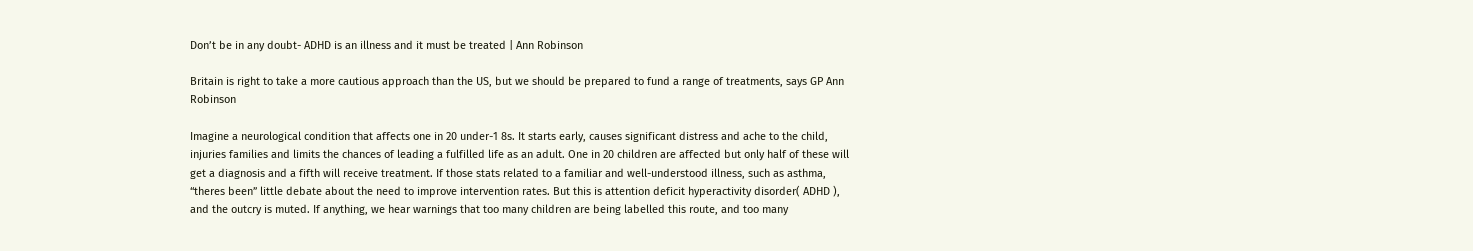Don’t be in any doubt- ADHD is an illness and it must be treated | Ann Robinson

Britain is right to take a more cautious approach than the US, but we should be prepared to fund a range of treatments, says GP Ann Robinson

Imagine a neurological condition that affects one in 20 under-1 8s. It starts early, causes significant distress and ache to the child, injuries families and limits the chances of leading a fulfilled life as an adult. One in 20 children are affected but only half of these will get a diagnosis and a fifth will receive treatment. If those stats related to a familiar and well-understood illness, such as asthma, “theres been” little debate about the need to improve intervention rates. But this is attention deficit hyperactivity disorder( ADHD ), and the outcry is muted. If anything, we hear warnings that too many children are being labelled this route, and too many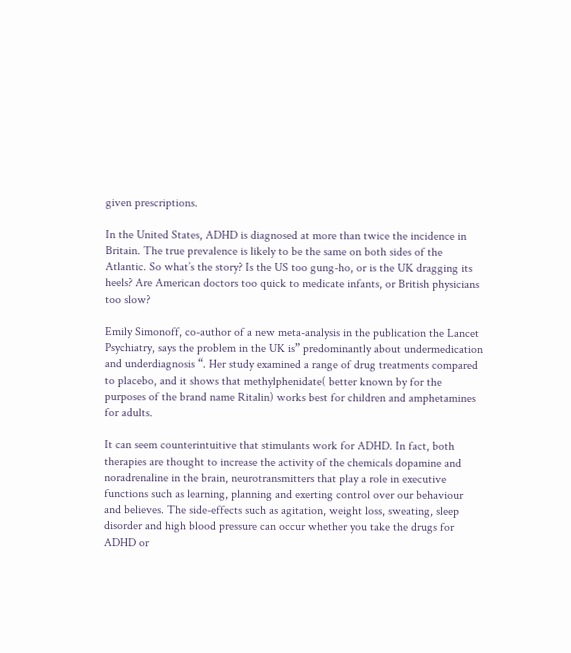given prescriptions.

In the United States, ADHD is diagnosed at more than twice the incidence in Britain. The true prevalence is likely to be the same on both sides of the Atlantic. So what’s the story? Is the US too gung-ho, or is the UK dragging its heels? Are American doctors too quick to medicate infants, or British physicians too slow?

Emily Simonoff, co-author of a new meta-analysis in the publication the Lancet Psychiatry, says the problem in the UK is” predominantly about undermedication and underdiagnosis “. Her study examined a range of drug treatments compared to placebo, and it shows that methylphenidate( better known by for the purposes of the brand name Ritalin) works best for children and amphetamines for adults.

It can seem counterintuitive that stimulants work for ADHD. In fact, both therapies are thought to increase the activity of the chemicals dopamine and noradrenaline in the brain, neurotransmitters that play a role in executive functions such as learning, planning and exerting control over our behaviour and believes. The side-effects such as agitation, weight loss, sweating, sleep disorder and high blood pressure can occur whether you take the drugs for ADHD or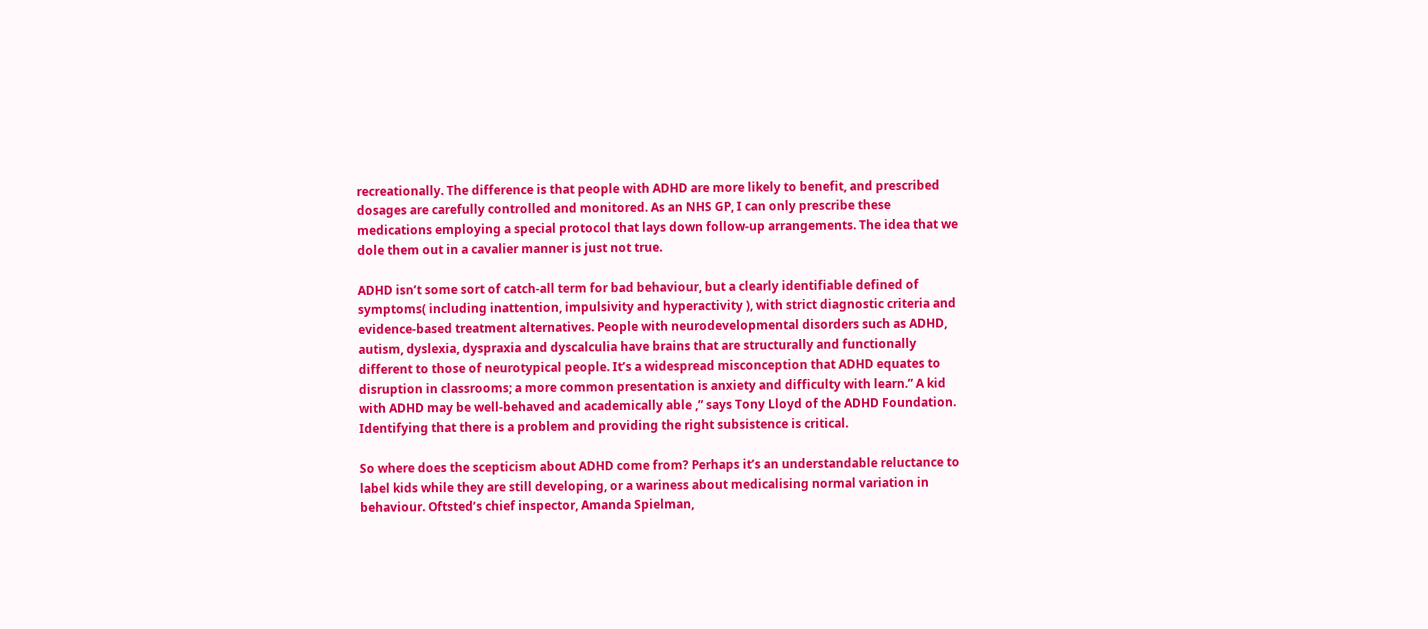recreationally. The difference is that people with ADHD are more likely to benefit, and prescribed dosages are carefully controlled and monitored. As an NHS GP, I can only prescribe these medications employing a special protocol that lays down follow-up arrangements. The idea that we dole them out in a cavalier manner is just not true.

ADHD isn’t some sort of catch-all term for bad behaviour, but a clearly identifiable defined of symptoms( including inattention, impulsivity and hyperactivity ), with strict diagnostic criteria and evidence-based treatment alternatives. People with neurodevelopmental disorders such as ADHD, autism, dyslexia, dyspraxia and dyscalculia have brains that are structurally and functionally different to those of neurotypical people. It’s a widespread misconception that ADHD equates to disruption in classrooms; a more common presentation is anxiety and difficulty with learn.” A kid with ADHD may be well-behaved and academically able ,” says Tony Lloyd of the ADHD Foundation. Identifying that there is a problem and providing the right subsistence is critical.

So where does the scepticism about ADHD come from? Perhaps it’s an understandable reluctance to label kids while they are still developing, or a wariness about medicalising normal variation in behaviour. Oftsted’s chief inspector, Amanda Spielman,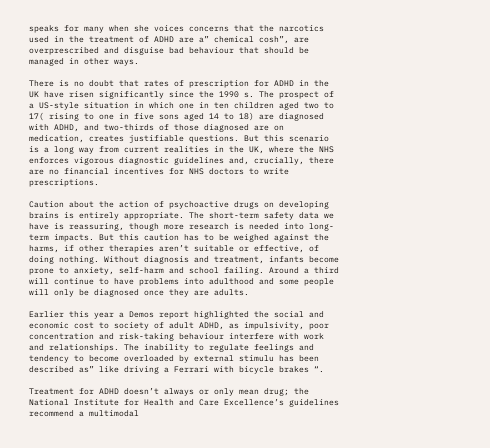speaks for many when she voices concerns that the narcotics used in the treatment of ADHD are a” chemical cosh”, are overprescribed and disguise bad behaviour that should be managed in other ways.

There is no doubt that rates of prescription for ADHD in the UK have risen significantly since the 1990 s. The prospect of a US-style situation in which one in ten children aged two to 17( rising to one in five sons aged 14 to 18) are diagnosed with ADHD, and two-thirds of those diagnosed are on medication, creates justifiable questions. But this scenario is a long way from current realities in the UK, where the NHS enforces vigorous diagnostic guidelines and, crucially, there are no financial incentives for NHS doctors to write prescriptions.

Caution about the action of psychoactive drugs on developing brains is entirely appropriate. The short-term safety data we have is reassuring, though more research is needed into long-term impacts. But this caution has to be weighed against the harms, if other therapies aren’t suitable or effective, of doing nothing. Without diagnosis and treatment, infants become prone to anxiety, self-harm and school failing. Around a third will continue to have problems into adulthood and some people will only be diagnosed once they are adults.

Earlier this year a Demos report highlighted the social and economic cost to society of adult ADHD, as impulsivity, poor concentration and risk-taking behaviour interfere with work and relationships. The inability to regulate feelings and tendency to become overloaded by external stimulu has been described as” like driving a Ferrari with bicycle brakes “.

Treatment for ADHD doesn’t always or only mean drug; the National Institute for Health and Care Excellence’s guidelines recommend a multimodal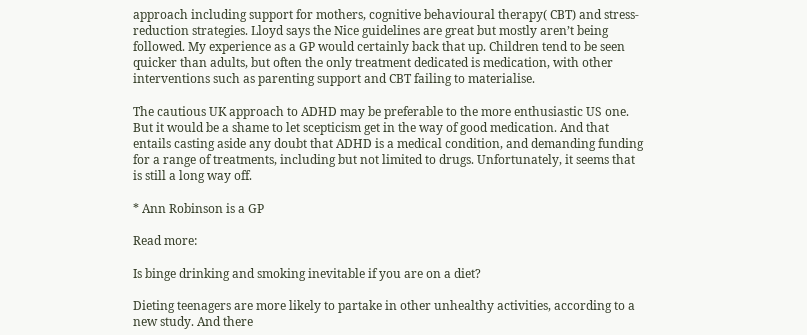approach including support for mothers, cognitive behavioural therapy( CBT) and stress-reduction strategies. Lloyd says the Nice guidelines are great but mostly aren’t being followed. My experience as a GP would certainly back that up. Children tend to be seen quicker than adults, but often the only treatment dedicated is medication, with other interventions such as parenting support and CBT failing to materialise.

The cautious UK approach to ADHD may be preferable to the more enthusiastic US one. But it would be a shame to let scepticism get in the way of good medication. And that entails casting aside any doubt that ADHD is a medical condition, and demanding funding for a range of treatments, including but not limited to drugs. Unfortunately, it seems that is still a long way off.

* Ann Robinson is a GP

Read more:

Is binge drinking and smoking inevitable if you are on a diet?

Dieting teenagers are more likely to partake in other unhealthy activities, according to a new study. And there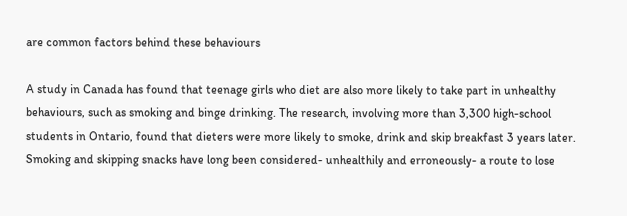are common factors behind these behaviours

A study in Canada has found that teenage girls who diet are also more likely to take part in unhealthy behaviours, such as smoking and binge drinking. The research, involving more than 3,300 high-school students in Ontario, found that dieters were more likely to smoke, drink and skip breakfast 3 years later. Smoking and skipping snacks have long been considered- unhealthily and erroneously- a route to lose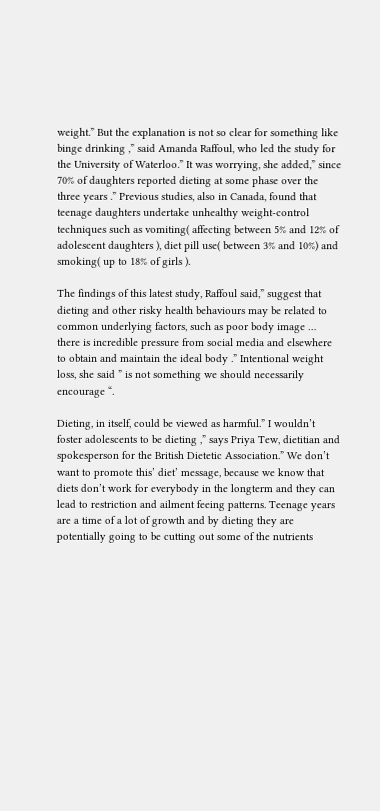weight.” But the explanation is not so clear for something like binge drinking ,” said Amanda Raffoul, who led the study for the University of Waterloo.” It was worrying, she added,” since 70% of daughters reported dieting at some phase over the three years .” Previous studies, also in Canada, found that teenage daughters undertake unhealthy weight-control techniques such as vomiting( affecting between 5% and 12% of adolescent daughters ), diet pill use( between 3% and 10%) and smoking( up to 18% of girls ).

The findings of this latest study, Raffoul said,” suggest that dieting and other risky health behaviours may be related to common underlying factors, such as poor body image … there is incredible pressure from social media and elsewhere to obtain and maintain the ideal body .” Intentional weight loss, she said ” is not something we should necessarily encourage “.

Dieting, in itself, could be viewed as harmful.” I wouldn’t foster adolescents to be dieting ,” says Priya Tew, dietitian and spokesperson for the British Dietetic Association.” We don’t want to promote this’ diet’ message, because we know that diets don’t work for everybody in the longterm and they can lead to restriction and ailment feeing patterns. Teenage years are a time of a lot of growth and by dieting they are potentially going to be cutting out some of the nutrients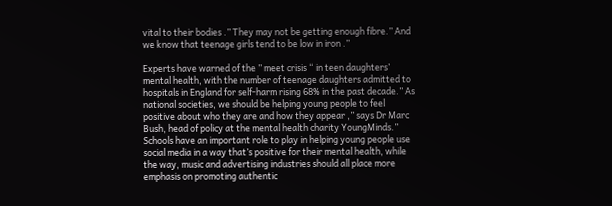vital to their bodies .” They may not be getting enough fibre.” And we know that teenage girls tend to be low in iron .”

Experts have warned of the ” meet crisis “ in teen daughters’ mental health, with the number of teenage daughters admitted to hospitals in England for self-harm rising 68% in the past decade.” As national societies, we should be helping young people to feel positive about who they are and how they appear ,” says Dr Marc Bush, head of policy at the mental health charity YoungMinds.” Schools have an important role to play in helping young people use social media in a way that’s positive for their mental health, while the way, music and advertising industries should all place more emphasis on promoting authentic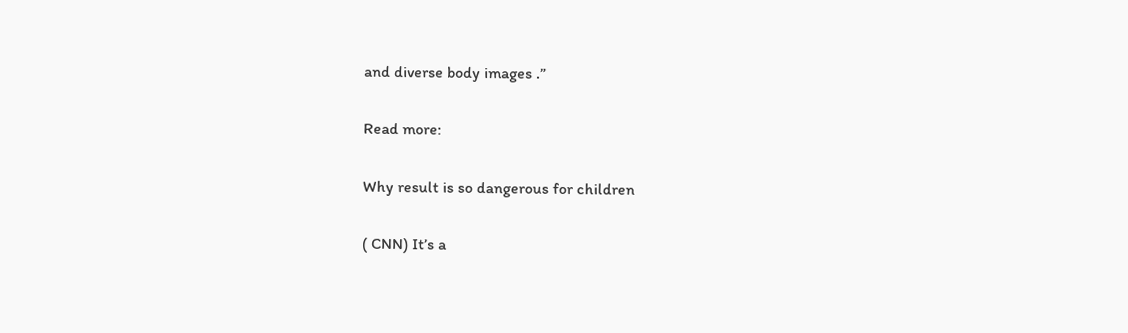and diverse body images .”

Read more:

Why result is so dangerous for children

( CNN) It’s a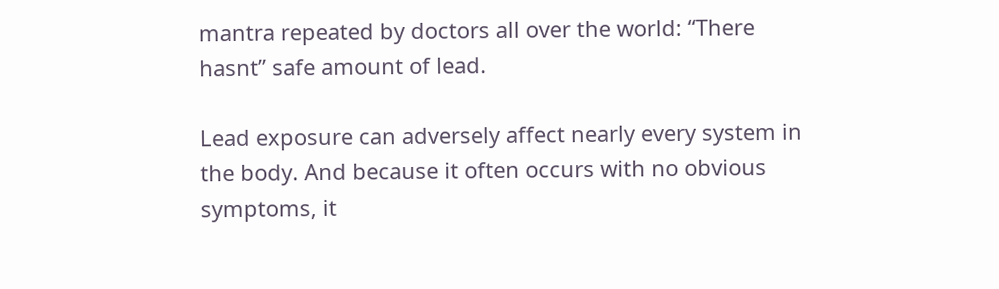mantra repeated by doctors all over the world: “There hasnt” safe amount of lead.

Lead exposure can adversely affect nearly every system in the body. And because it often occurs with no obvious symptoms, it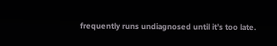frequently runs undiagnosed until it’s too late.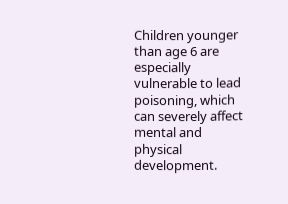Children younger than age 6 are especially vulnerable to lead poisoning, which can severely affect mental and physical development.